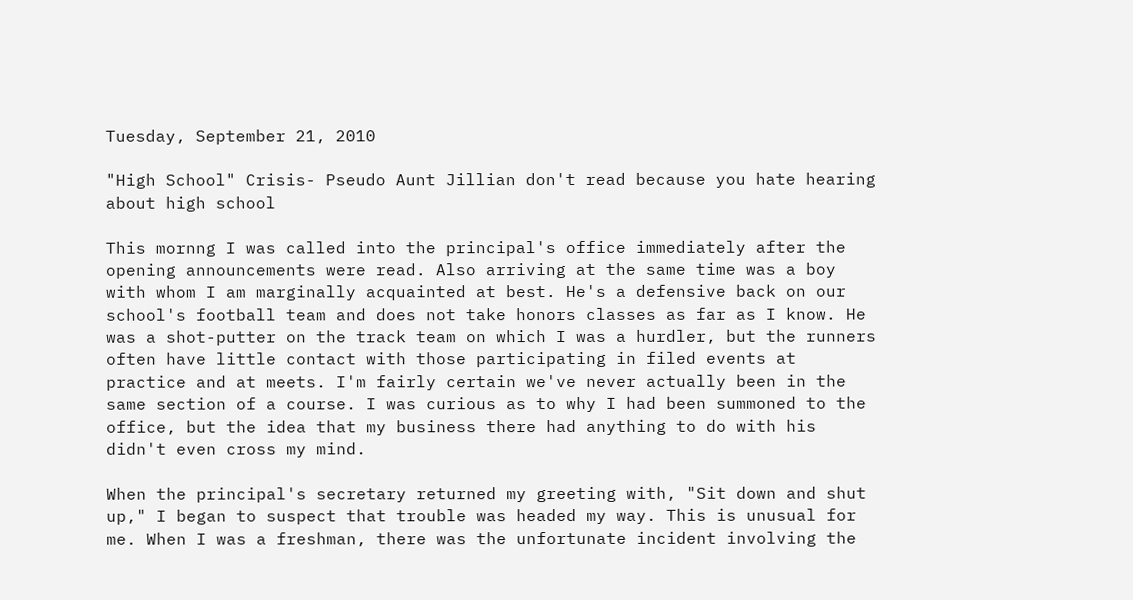Tuesday, September 21, 2010

"High School" Crisis- Pseudo Aunt Jillian don't read because you hate hearing about high school

This mornng I was called into the principal's office immediately after the opening announcements were read. Also arriving at the same time was a boy with whom I am marginally acquainted at best. He's a defensive back on our school's football team and does not take honors classes as far as I know. He was a shot-putter on the track team on which I was a hurdler, but the runners often have little contact with those participating in filed events at practice and at meets. I'm fairly certain we've never actually been in the same section of a course. I was curious as to why I had been summoned to the office, but the idea that my business there had anything to do with his didn't even cross my mind.

When the principal's secretary returned my greeting with, "Sit down and shut up," I began to suspect that trouble was headed my way. This is unusual for me. When I was a freshman, there was the unfortunate incident involving the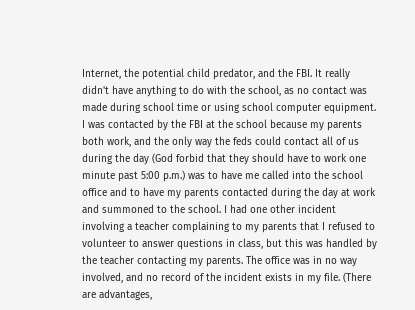Internet, the potential child predator, and the FBI. It really didn't have anything to do with the school, as no contact was made during school time or using school computer equipment. I was contacted by the FBI at the school because my parents both work, and the only way the feds could contact all of us during the day (God forbid that they should have to work one minute past 5:00 p.m.) was to have me called into the school office and to have my parents contacted during the day at work and summoned to the school. I had one other incident involving a teacher complaining to my parents that I refused to volunteer to answer questions in class, but this was handled by the teacher contacting my parents. The office was in no way involved, and no record of the incident exists in my file. (There are advantages,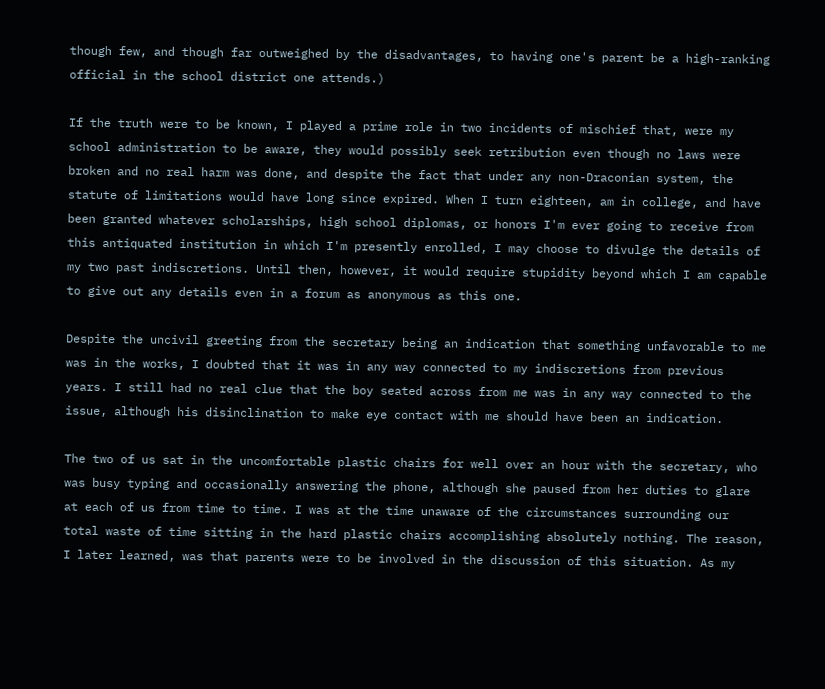though few, and though far outweighed by the disadvantages, to having one's parent be a high-ranking official in the school district one attends.)

If the truth were to be known, I played a prime role in two incidents of mischief that, were my school administration to be aware, they would possibly seek retribution even though no laws were broken and no real harm was done, and despite the fact that under any non-Draconian system, the statute of limitations would have long since expired. When I turn eighteen, am in college, and have been granted whatever scholarships, high school diplomas, or honors I'm ever going to receive from this antiquated institution in which I'm presently enrolled, I may choose to divulge the details of my two past indiscretions. Until then, however, it would require stupidity beyond which I am capable to give out any details even in a forum as anonymous as this one.

Despite the uncivil greeting from the secretary being an indication that something unfavorable to me was in the works, I doubted that it was in any way connected to my indiscretions from previous years. I still had no real clue that the boy seated across from me was in any way connected to the issue, although his disinclination to make eye contact with me should have been an indication.

The two of us sat in the uncomfortable plastic chairs for well over an hour with the secretary, who was busy typing and occasionally answering the phone, although she paused from her duties to glare at each of us from time to time. I was at the time unaware of the circumstances surrounding our total waste of time sitting in the hard plastic chairs accomplishing absolutely nothing. The reason, I later learned, was that parents were to be involved in the discussion of this situation. As my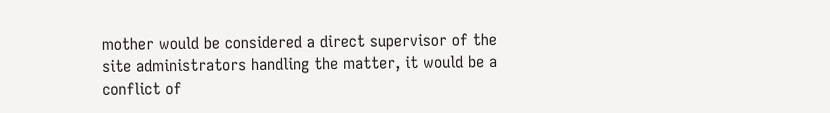mother would be considered a direct supervisor of the site administrators handling the matter, it would be a conflict of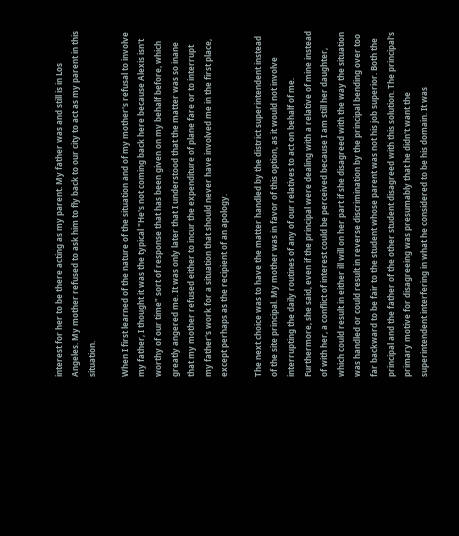interest for her to be there acting as my parent. My father was and still is in Los Angeles. My mother refused to ask him to fly back to our city to act as my parent in this situation.

When I first learned of the nature of the situation and of my mother's refusal to involve my father, I thought it was the typical "He's not coming back here because Alexis isn't worthy of our time" sort of response that has been given on my behalf before, which greatly angered me. It was only later that I understood that the matter was so inane that my mother refused either to incur the expenditure of plane fare or to interrupt my father's work for a situation that should never have involved me in the first place, except perhaps as the recipient of an apology.

The next choice was to have the matter handled by the district superintendent instead of the site principal. My mother was in favor of this option, as it would not involve interrupting the daily routines of any of our relatives to act on behalf of me. Furthermore, she said, even if the principal were dealing with a relative of mine instead of with her, a conflict of interest could be perceived because I am still her daughter, which could result in either ill will on her part if she disagreed with the way the situation was handled or could result in reverse discrimination by the principal bending over too far backward to be fair to the student whose parent was not his job superior. Both the principal and the father of the other student disagreed with this solution. The principal's primary motive for disagreeing was presumably that he didn't want the superintendent interfering in what he considered to be his domain. It was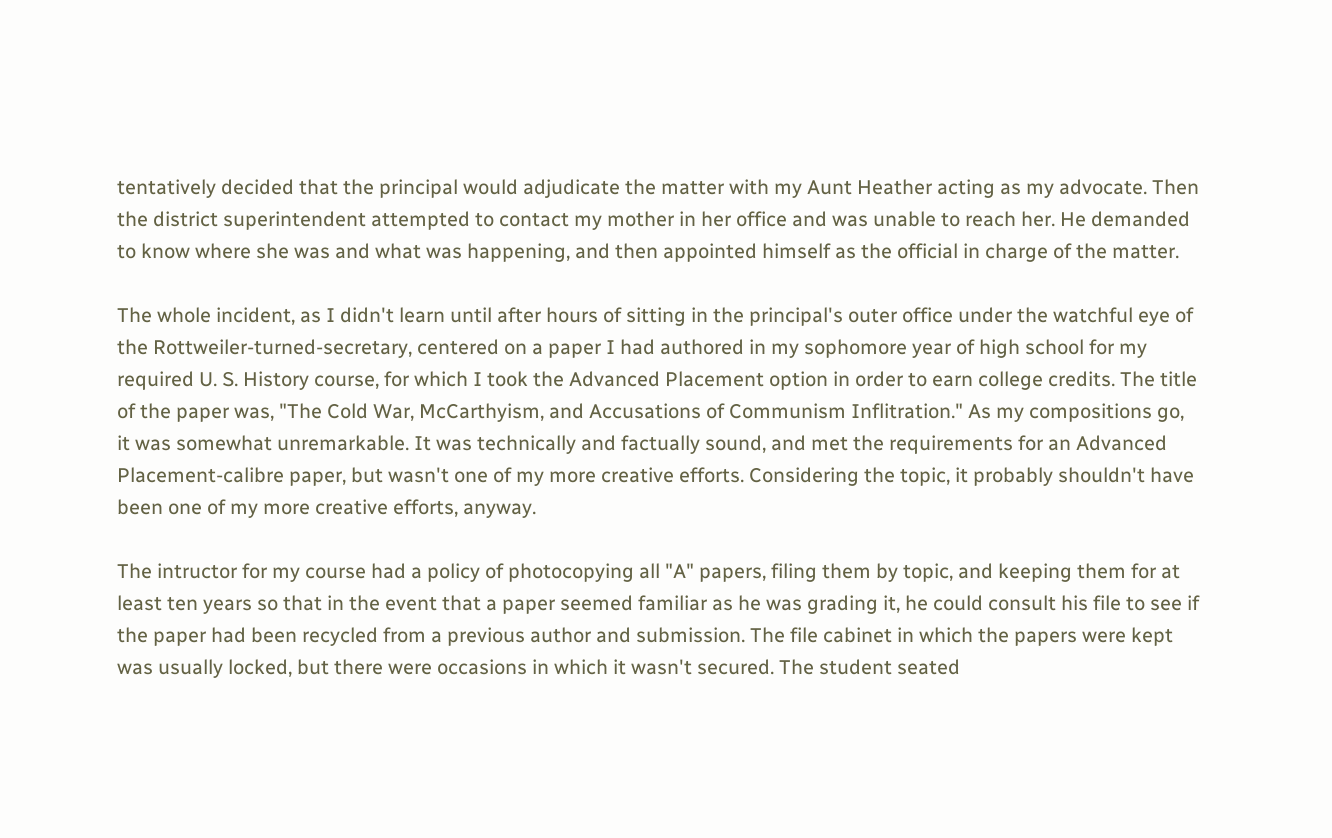tentatively decided that the principal would adjudicate the matter with my Aunt Heather acting as my advocate. Then the district superintendent attempted to contact my mother in her office and was unable to reach her. He demanded to know where she was and what was happening, and then appointed himself as the official in charge of the matter.

The whole incident, as I didn't learn until after hours of sitting in the principal's outer office under the watchful eye of the Rottweiler-turned-secretary, centered on a paper I had authored in my sophomore year of high school for my required U. S. History course, for which I took the Advanced Placement option in order to earn college credits. The title of the paper was, "The Cold War, McCarthyism, and Accusations of Communism Inflitration." As my compositions go, it was somewhat unremarkable. It was technically and factually sound, and met the requirements for an Advanced Placement-calibre paper, but wasn't one of my more creative efforts. Considering the topic, it probably shouldn't have been one of my more creative efforts, anyway.

The intructor for my course had a policy of photocopying all "A" papers, filing them by topic, and keeping them for at least ten years so that in the event that a paper seemed familiar as he was grading it, he could consult his file to see if the paper had been recycled from a previous author and submission. The file cabinet in which the papers were kept was usually locked, but there were occasions in which it wasn't secured. The student seated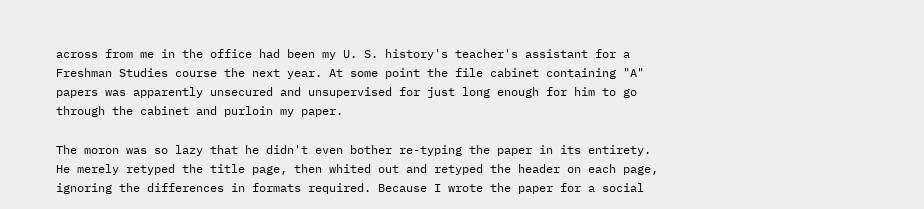across from me in the office had been my U. S. history's teacher's assistant for a Freshman Studies course the next year. At some point the file cabinet containing "A" papers was apparently unsecured and unsupervised for just long enough for him to go through the cabinet and purloin my paper.

The moron was so lazy that he didn't even bother re-typing the paper in its entirety. He merely retyped the title page, then whited out and retyped the header on each page, ignoring the differences in formats required. Because I wrote the paper for a social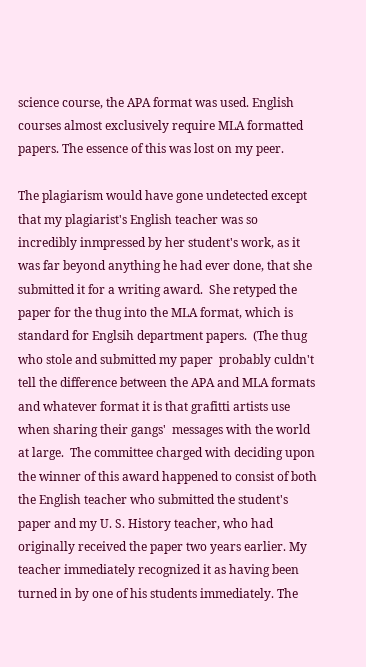science course, the APA format was used. English courses almost exclusively require MLA formatted papers. The essence of this was lost on my peer.

The plagiarism would have gone undetected except that my plagiarist's English teacher was so incredibly inmpressed by her student's work, as it was far beyond anything he had ever done, that she submitted it for a writing award.  She retyped the paper for the thug into the MLA format, which is standard for Englsih department papers.  (The thug who stole and submitted my paper  probably culdn't tell the difference between the APA and MLA formats and whatever format it is that grafitti artists use when sharing their gangs'  messages with the world at large.  The committee charged with deciding upon the winner of this award happened to consist of both the English teacher who submitted the student's paper and my U. S. History teacher, who had originally received the paper two years earlier. My teacher immediately recognized it as having been turned in by one of his students immediately. The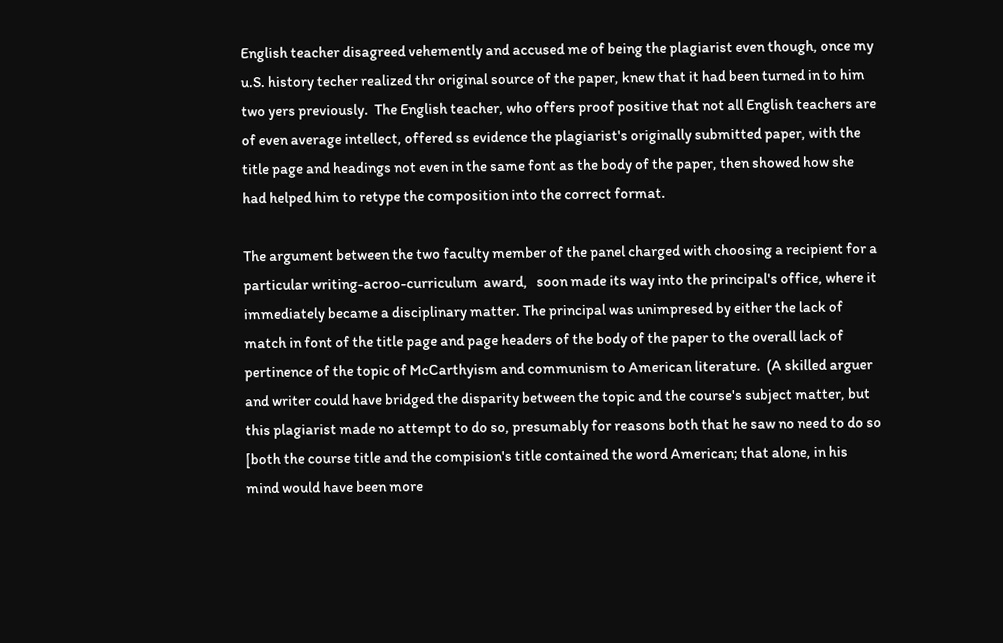English teacher disagreed vehemently and accused me of being the plagiarist even though, once my u.S. history techer realized thr original source of the paper, knew that it had been turned in to him two yers previously.  The English teacher, who offers proof positive that not all English teachers are of even average intellect, offered ss evidence the plagiarist's originally submitted paper, with the title page and headings not even in the same font as the body of the paper, then showed how she had helped him to retype the composition into the correct format.

The argument between the two faculty member of the panel charged with choosing a recipient for a particular writing-acroo-curriculum  award,   soon made its way into the principal's office, where it immediately became a disciplinary matter. The principal was unimpresed by either the lack of match in font of the title page and page headers of the body of the paper to the overall lack of pertinence of the topic of McCarthyism and communism to American literature.  (A skilled arguer and writer could have bridged the disparity between the topic and the course's subject matter, but this plagiarist made no attempt to do so, presumably for reasons both that he saw no need to do so [both the course title and the compision's title contained the word American; that alone, in his mind would have been more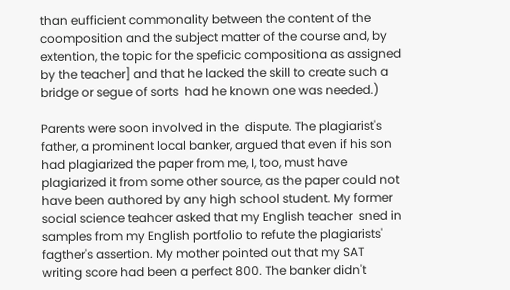than eufficient commonality between the content of the coomposition and the subject matter of the course and, by extention, the topic for the speficic compositiona as assigned by the teacher] and that he lacked the skill to create such a bridge or segue of sorts  had he known one was needed.)

Parents were soon involved in the  dispute. The plagiarist's father, a prominent local banker, argued that even if his son had plagiarized the paper from me, I, too, must have plagiarized it from some other source, as the paper could not have been authored by any high school student. My former social science teahcer asked that my English teacher  sned in samples from my English portfolio to refute the plagiarists' fagther's assertion. My mother pointed out that my SAT writing score had been a perfect 800. The banker didn't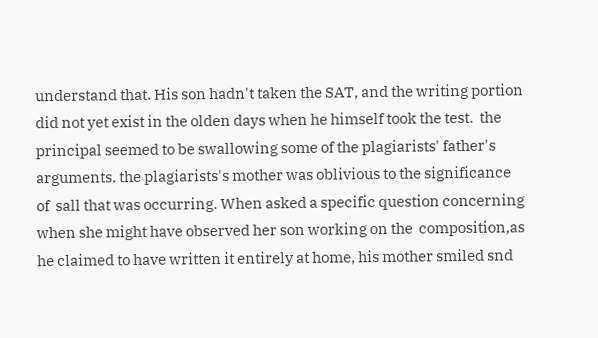understand that. His son hadn't taken the SAT, and the writing portion did not yet exist in the olden days when he himself took the test.  the principal seemed to be swallowing some of the plagiarists' father's arguments. the plagiarists's mother was oblivious to the significance of  sall that was occurring. When asked a specific question concerning when she might have observed her son working on the  composition,as he claimed to have written it entirely at home, his mother smiled snd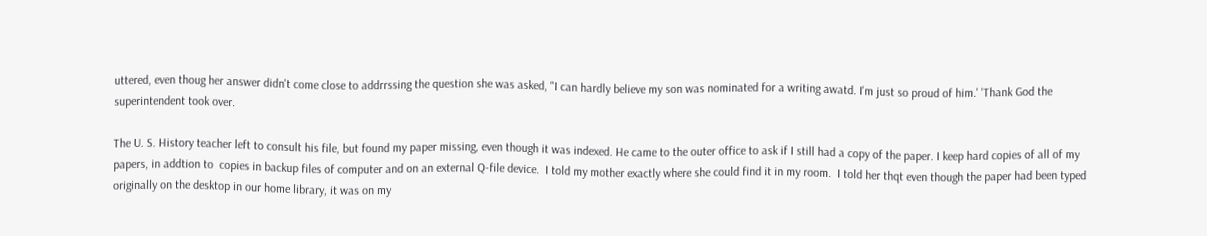uttered, even thoug her answer didn't come close to addrrssing the question she was asked, "I can hardly believe my son was nominated for a writing awatd. I'm just so proud of him.' 'Thank God the superintendent took over.

The U. S. History teacher left to consult his file, but found my paper missing, even though it was indexed. He came to the outer office to ask if I still had a copy of the paper. I keep hard copies of all of my papers, in addtion to  copies in backup files of computer and on an external Q-file device.  I told my mother exactly where she could find it in my room.  I told her thqt even though the paper had been typed originally on the desktop in our home library, it was on my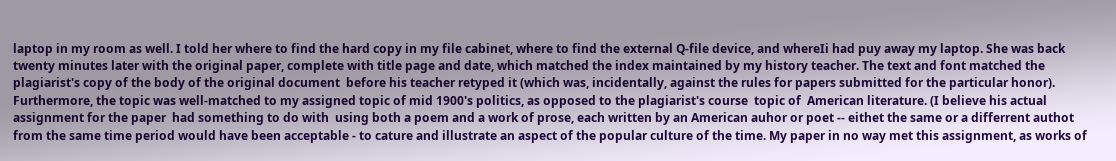laptop in my room as well. I told her where to find the hard copy in my file cabinet, where to find the external Q-file device, and whereIi had puy away my laptop. She was back twenty minutes later with the original paper, complete with title page and date, which matched the index maintained by my history teacher. The text and font matched the plagiarist's copy of the body of the original document  before his teacher retyped it (which was, incidentally, against the rules for papers submitted for the particular honor). Furthermore, the topic was well-matched to my assigned topic of mid 1900's politics, as opposed to the plagiarist's course  topic of  American literature. (I believe his actual assignment for the paper  had something to do with  using both a poem and a work of prose, each written by an American auhor or poet -- eithet the same or a differrent authot  from the same time period would have been acceptable - to cature and illustrate an aspect of the popular culture of the time. My paper in no way met this assignment, as works of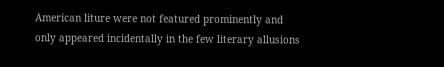American liture were not featured prominently and only appeared incidentally in the few literary allusions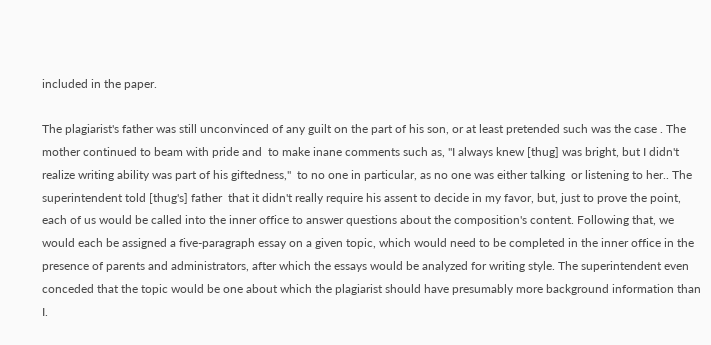included in the paper.

The plagiarist's father was still unconvinced of any guilt on the part of his son, or at least pretended such was the case . The mother continued to beam with pride and  to make inane comments such as, "I always knew [thug] was bright, but I didn't realize writing ability was part of his giftedness,"  to no one in particular, as no one was either talking  or listening to her.. The superintendent told [thug's] father  that it didn't really require his assent to decide in my favor, but, just to prove the point, each of us would be called into the inner office to answer questions about the composition's content. Following that, we would each be assigned a five-paragraph essay on a given topic, which would need to be completed in the inner office in the presence of parents and administrators, after which the essays would be analyzed for writing style. The superintendent even conceded that the topic would be one about which the plagiarist should have presumably more background information than I.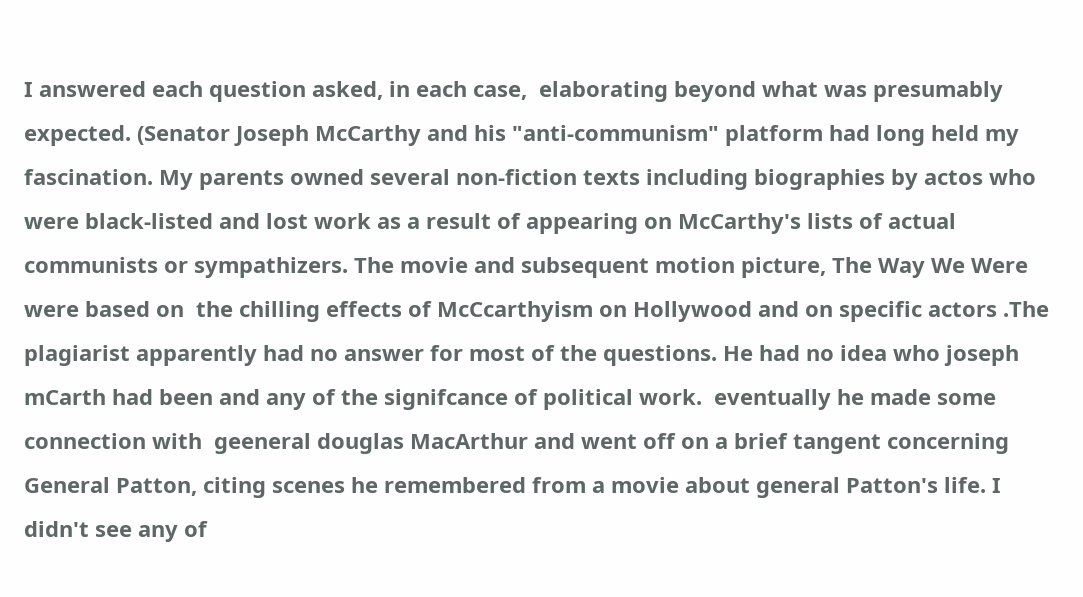I answered each question asked, in each case,  elaborating beyond what was presumably expected. (Senator Joseph McCarthy and his "anti-communism" platform had long held my fascination. My parents owned several non-fiction texts including biographies by actos who were black-listed and lost work as a result of appearing on McCarthy's lists of actual communists or sympathizers. The movie and subsequent motion picture, The Way We Were  were based on  the chilling effects of McCcarthyism on Hollywood and on specific actors .The plagiarist apparently had no answer for most of the questions. He had no idea who joseph mCarth had been and any of the signifcance of political work.  eventually he made some connection with  geeneral douglas MacArthur and went off on a brief tangent concerning General Patton, citing scenes he remembered from a movie about general Patton's life. I didn't see any of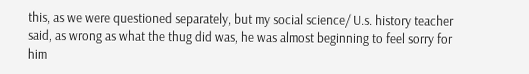this, as we were questioned separately, but my social science/ U.s. history teacher said, as wrong as what the thug did was, he was almost beginning to feel sorry for him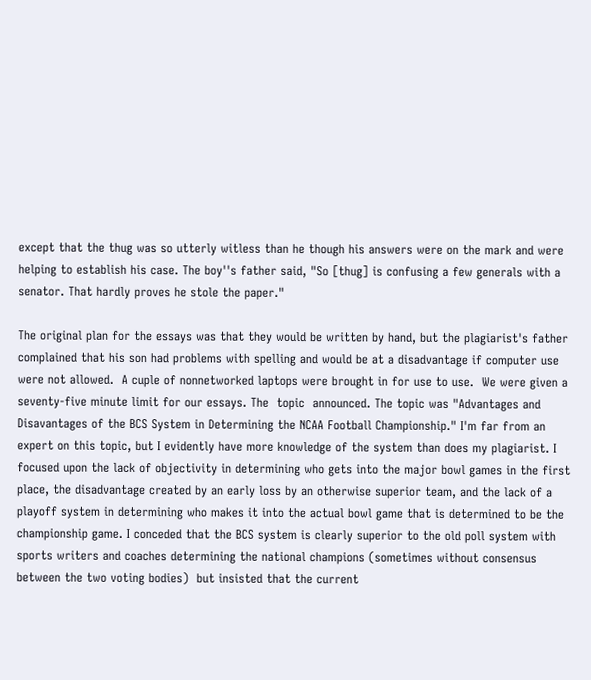except that the thug was so utterly witless than he though his answers were on the mark and were helping to establish his case. The boy''s father said, "So [thug] is confusing a few generals with a senator. That hardly proves he stole the paper."

The original plan for the essays was that they would be written by hand, but the plagiarist's father complained that his son had problems with spelling and would be at a disadvantage if computer use were not allowed.  A cuple of nonnetworked laptops were brought in for use to use.  We were given a seventy-five minute limit for our essays. The  topic  announced. The topic was "Advantages and Disavantages of the BCS System in Determining the NCAA Football Championship." I'm far from an expert on this topic, but I evidently have more knowledge of the system than does my plagiarist. I focused upon the lack of objectivity in determining who gets into the major bowl games in the first place, the disadvantage created by an early loss by an otherwise superior team, and the lack of a playoff system in determining who makes it into the actual bowl game that is determined to be the championship game. I conceded that the BCS system is clearly superior to the old poll system with sports writers and coaches determining the national champions (sometimes without consensus between the two voting bodies)  but insisted that the current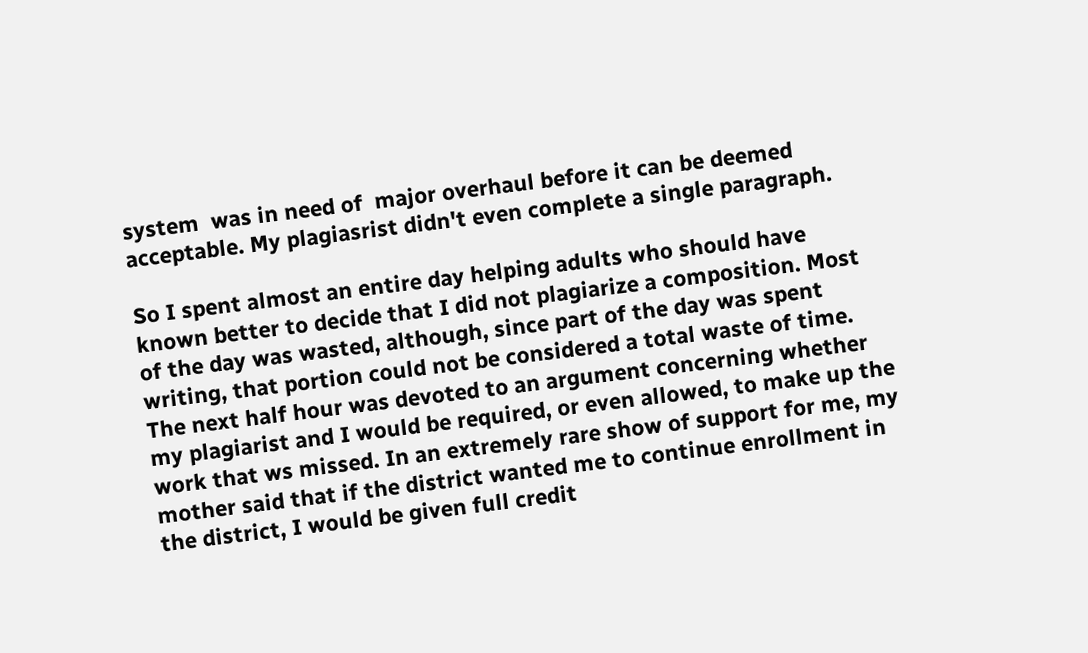system  was in need of  major overhaul before it can be deemed acceptable. My plagiasrist didn't even complete a single paragraph.

So I spent almost an entire day helping adults who should have known better to decide that I did not plagiarize a composition. Most of the day was wasted, although, since part of the day was spent writing, that portion could not be considered a total waste of time. The next half hour was devoted to an argument concerning whether my plagiarist and I would be required, or even allowed, to make up the work that ws missed. In an extremely rare show of support for me, my mother said that if the district wanted me to continue enrollment in the district, I would be given full credit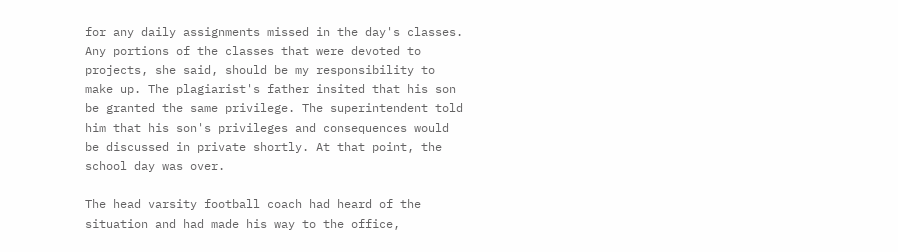for any daily assignments missed in the day's classes. Any portions of the classes that were devoted to projects, she said, should be my responsibility to make up. The plagiarist's father insited that his son be granted the same privilege. The superintendent told him that his son's privileges and consequences would be discussed in private shortly. At that point, the school day was over.

The head varsity football coach had heard of the situation and had made his way to the office,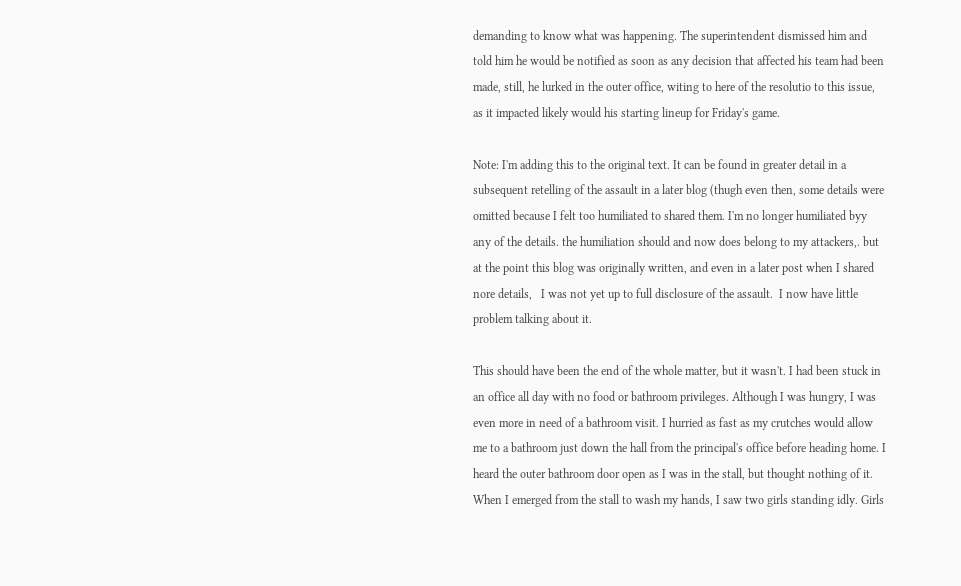demanding to know what was happening. The superintendent dismissed him and told him he would be notified as soon as any decision that affected his team had been made, still, he lurked in the outer office, witing to here of the resolutio to this issue, as it impacted likely would his starting lineup for Friday's game.

Note: I'm adding this to the original text. It can be found in greater detail in a subsequent retelling of the assault in a later blog (thugh even then, some details were omitted because I felt too humiliated to shared them. I'm no longer humiliated byy any of the details. the humiliation should and now does belong to my attackers,. but at the point this blog was originally written, and even in a later post when I shared nore details,   I was not yet up to full disclosure of the assault.  I now have little problem talking about it.

This should have been the end of the whole matter, but it wasn't. I had been stuck in an office all day with no food or bathroom privileges. Although I was hungry, I was even more in need of a bathroom visit. I hurried as fast as my crutches would allow me to a bathroom just down the hall from the principal's office before heading home. I heard the outer bathroom door open as I was in the stall, but thought nothing of it. When I emerged from the stall to wash my hands, I saw two girls standing idly. Girls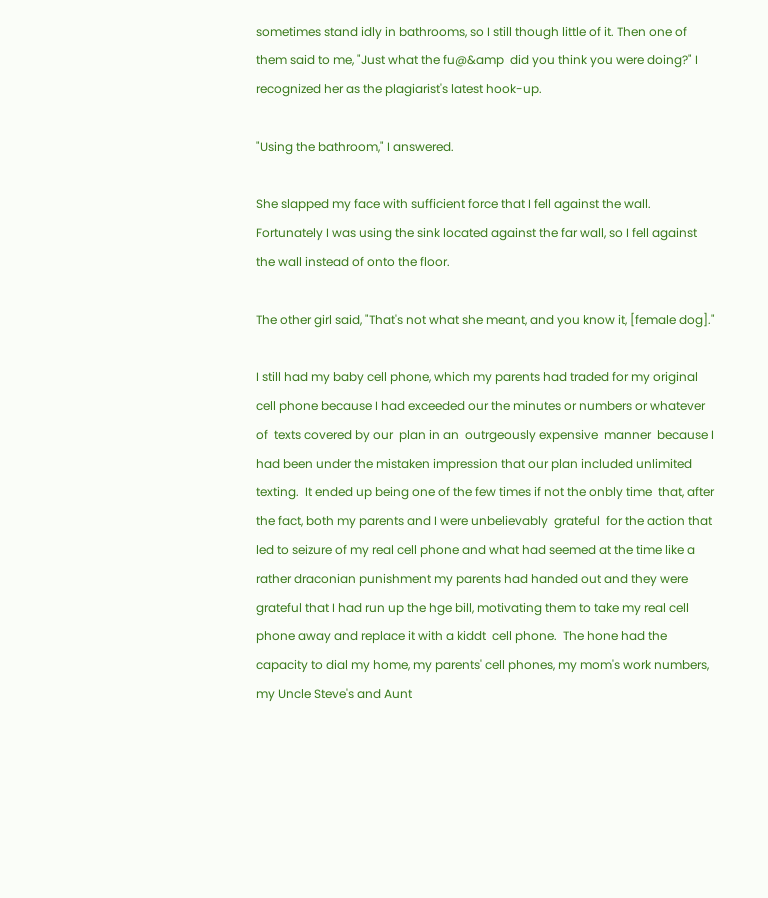sometimes stand idly in bathrooms, so I still though little of it. Then one of them said to me, "Just what the fu@&amp  did you think you were doing?" I recognized her as the plagiarist's latest hook-up.

"Using the bathroom," I answered.

She slapped my face with sufficient force that I fell against the wall. Fortunately I was using the sink located against the far wall, so I fell against the wall instead of onto the floor.

The other girl said, "That's not what she meant, and you know it, [female dog]."

I still had my baby cell phone, which my parents had traded for my original cell phone because I had exceeded our the minutes or numbers or whatever of  texts covered by our  plan in an  outrgeously expensive  manner  because I had been under the mistaken impression that our plan included unlimited texting.  It ended up being one of the few times if not the onbly time  that, after the fact, both my parents and I were unbelievably  grateful  for the action that led to seizure of my real cell phone and what had seemed at the time like a rather draconian punishment my parents had handed out and they were grateful that I had run up the hge bill, motivating them to take my real cell phone away and replace it with a kiddt  cell phone.  The hone had the capacity to dial my home, my parents' cell phones, my mom's work numbers, my Uncle Steve's and Aunt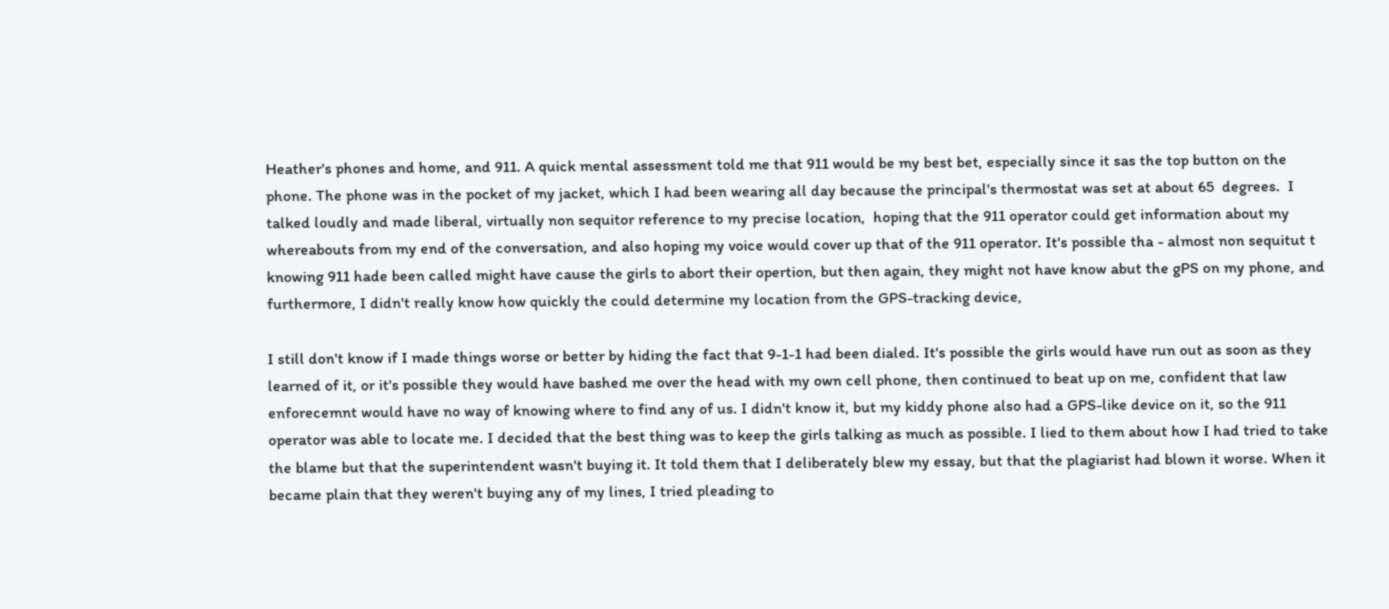Heather's phones and home, and 911. A quick mental assessment told me that 911 would be my best bet, especially since it sas the top button on the phone. The phone was in the pocket of my jacket, which I had been wearing all day because the principal's thermostat was set at about 65  degrees.  I talked loudly and made liberal, virtually non sequitor reference to my precise location,  hoping that the 911 operator could get information about my whereabouts from my end of the conversation, and also hoping my voice would cover up that of the 911 operator. It's possible tha - almost non sequitut t knowing 911 hade been called might have cause the girls to abort their opertion, but then again, they might not have know abut the gPS on my phone, and furthermore, I didn't really know how quickly the could determine my location from the GPS-tracking device,

I still don't know if I made things worse or better by hiding the fact that 9-1-1 had been dialed. It's possible the girls would have run out as soon as they learned of it, or it's possible they would have bashed me over the head with my own cell phone, then continued to beat up on me, confident that law enforecemnt would have no way of knowing where to find any of us. I didn't know it, but my kiddy phone also had a GPS-like device on it, so the 911 operator was able to locate me. I decided that the best thing was to keep the girls talking as much as possible. I lied to them about how I had tried to take the blame but that the superintendent wasn't buying it. It told them that I deliberately blew my essay, but that the plagiarist had blown it worse. When it became plain that they weren't buying any of my lines, I tried pleading to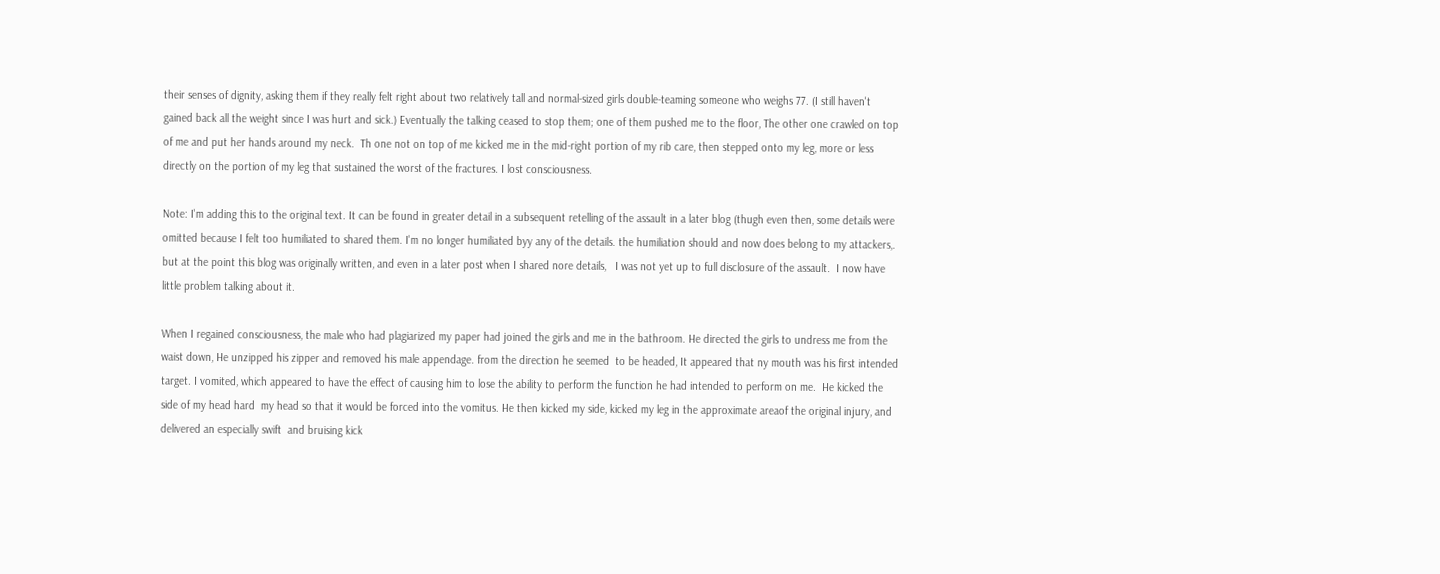their senses of dignity, asking them if they really felt right about two relatively tall and normal-sized girls double-teaming someone who weighs 77. (I still haven't gained back all the weight since I was hurt and sick.) Eventually the talking ceased to stop them; one of them pushed me to the floor, The other one crawled on top of me and put her hands around my neck.  Th one not on top of me kicked me in the mid-right portion of my rib care, then stepped onto my leg, more or less directly on the portion of my leg that sustained the worst of the fractures. I lost consciousness.

Note: I'm adding this to the original text. It can be found in greater detail in a subsequent retelling of the assault in a later blog (thugh even then, some details were omitted because I felt too humiliated to shared them. I'm no longer humiliated byy any of the details. the humiliation should and now does belong to my attackers,. but at the point this blog was originally written, and even in a later post when I shared nore details,   I was not yet up to full disclosure of the assault.  I now have little problem talking about it.

When I regained consciousness, the male who had plagiarized my paper had joined the girls and me in the bathroom. He directed the girls to undress me from the waist down, He unzipped his zipper and removed his male appendage. from the direction he seemed  to be headed, It appeared that ny mouth was his first intended target. I vomited, which appeared to have the effect of causing him to lose the ability to perform the function he had intended to perform on me.  He kicked the side of my head hard  my head so that it would be forced into the vomitus. He then kicked my side, kicked my leg in the approximate areaof the original injury, and delivered an especially swift  and bruising kick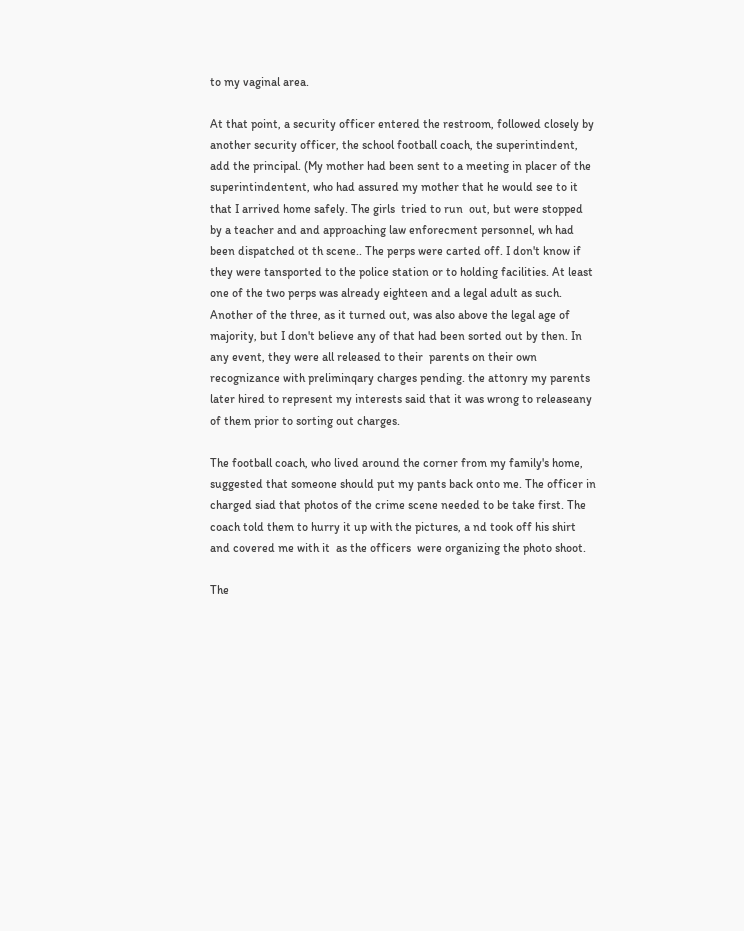to my vaginal area.

At that point, a security officer entered the restroom, followed closely by another security officer, the school football coach, the superintindent,  add the principal. (My mother had been sent to a meeting in placer of the superintindentent, who had assured my mother that he would see to it that I arrived home safely. The girls  tried to run  out, but were stopped by a teacher and and approaching law enforecment personnel, wh had been dispatched ot th scene.. The perps were carted off. I don't know if they were tansported to the police station or to holding facilities. At least one of the two perps was already eighteen and a legal adult as such. Another of the three, as it turned out, was also above the legal age of majority, but I don't believe any of that had been sorted out by then. In any event, they were all released to their  parents on their own recognizance with preliminqary charges pending. the attonry my parents later hired to represent my interests said that it was wrong to releaseany of them prior to sorting out charges.

The football coach, who lived around the corner from my family's home,  suggested that someone should put my pants back onto me. The officer in charged siad that photos of the crime scene needed to be take first. The coach told them to hurry it up with the pictures, a nd took off his shirt and covered me with it  as the officers  were organizing the photo shoot.

The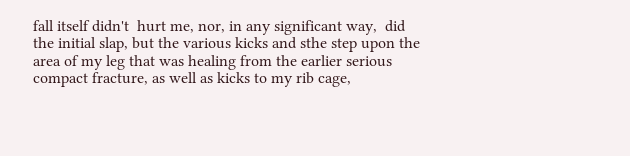fall itself didn't  hurt me, nor, in any significant way,  did the initial slap, but the various kicks and sthe step upon the area of my leg that was healing from the earlier serious compact fracture, as well as kicks to my rib cage,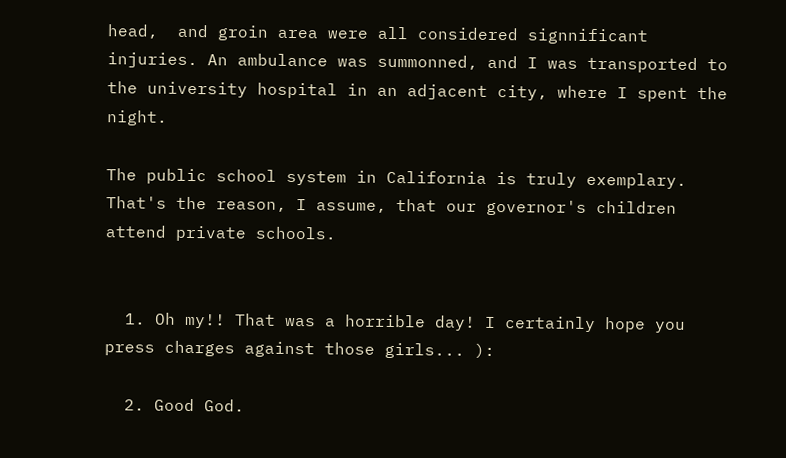head,  and groin area were all considered signnificant injuries. An ambulance was summonned, and I was transported to the university hospital in an adjacent city, where I spent the night.

The public school system in California is truly exemplary. That's the reason, I assume, that our governor's children attend private schools.


  1. Oh my!! That was a horrible day! I certainly hope you press charges against those girls... ):

  2. Good God.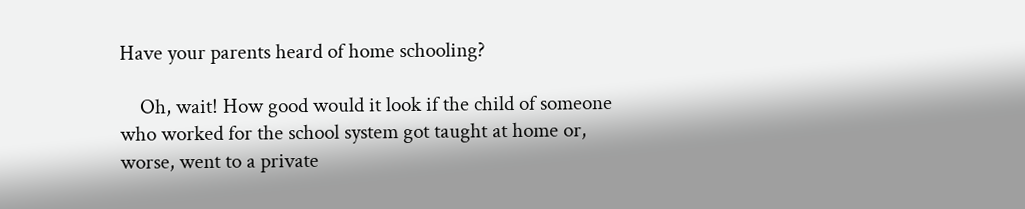Have your parents heard of home schooling?

    Oh, wait! How good would it look if the child of someone who worked for the school system got taught at home or, worse, went to a private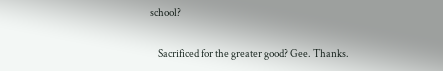school?

    Sacrificed for the greater good? Gee. Thanks.